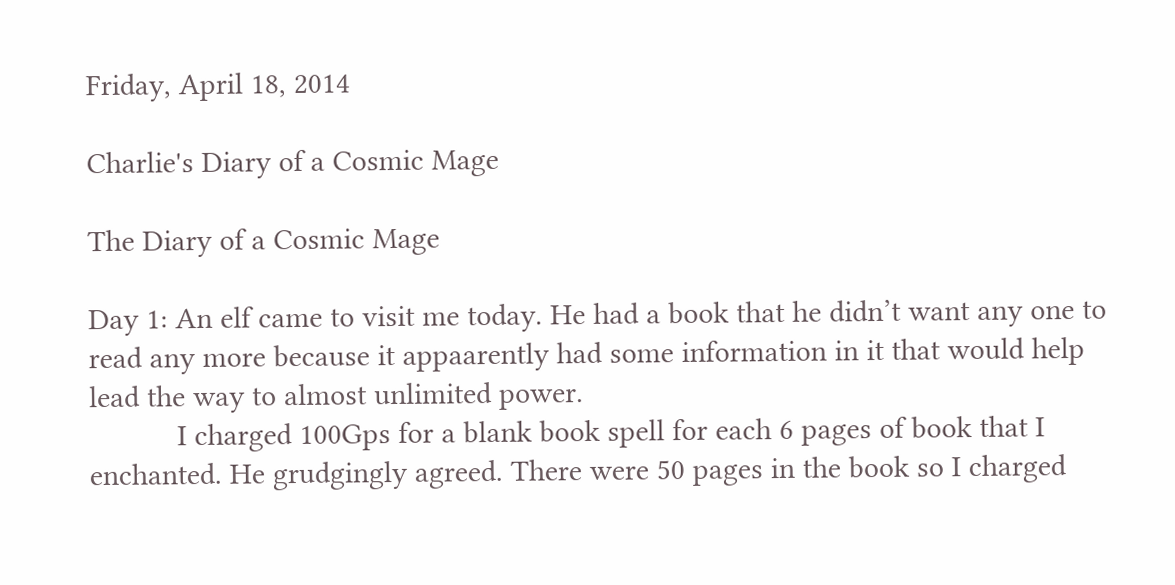Friday, April 18, 2014

Charlie's Diary of a Cosmic Mage

The Diary of a Cosmic Mage

Day 1: An elf came to visit me today. He had a book that he didn’t want any one to read any more because it appaarently had some information in it that would help lead the way to almost unlimited power.
           I charged 100Gps for a blank book spell for each 6 pages of book that I enchanted. He grudgingly agreed. There were 50 pages in the book so I charged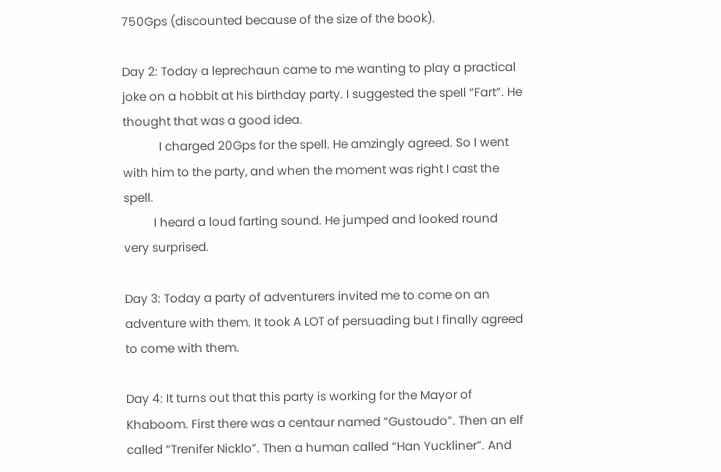750Gps (discounted because of the size of the book).

Day 2: Today a leprechaun came to me wanting to play a practical joke on a hobbit at his birthday party. I suggested the spell “Fart”. He thought that was a good idea.
            I charged 20Gps for the spell. He amzingly agreed. So I went with him to the party, and when the moment was right I cast the spell.
          I heard a loud farting sound. He jumped and looked round very surprised.

Day 3: Today a party of adventurers invited me to come on an adventure with them. It took A LOT of persuading but I finally agreed to come with them.

Day 4: It turns out that this party is working for the Mayor of Khaboom. First there was a centaur named “Gustoudo”. Then an elf called “Trenifer Nicklo”. Then a human called “Han Yuckliner”. And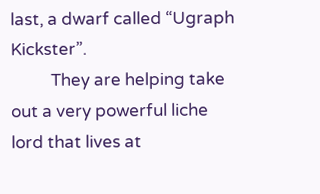last, a dwarf called “Ugraph Kickster”.
          They are helping take out a very powerful liche lord that lives at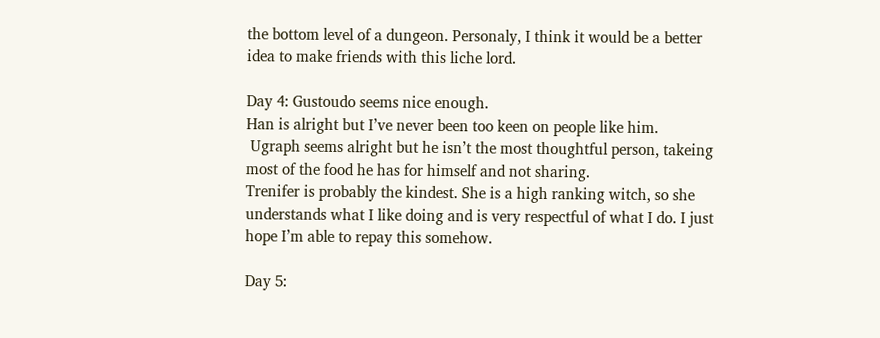the bottom level of a dungeon. Personaly, I think it would be a better idea to make friends with this liche lord.

Day 4: Gustoudo seems nice enough.
Han is alright but I’ve never been too keen on people like him.
 Ugraph seems alright but he isn’t the most thoughtful person, takeing most of the food he has for himself and not sharing.
Trenifer is probably the kindest. She is a high ranking witch, so she understands what I like doing and is very respectful of what I do. I just hope I’m able to repay this somehow.

Day 5: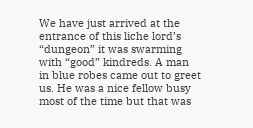We have just arrived at the entrance of this liche lord’s “dungeon” it was swarming with “good” kindreds. A man in blue robes came out to greet us. He was a nice fellow busy most of the time but that was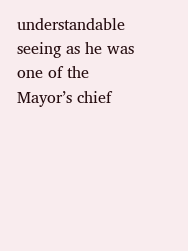understandable seeing as he was one of the Mayor’s chief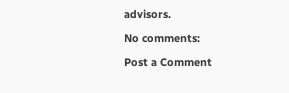advisors.

No comments:

Post a Comment